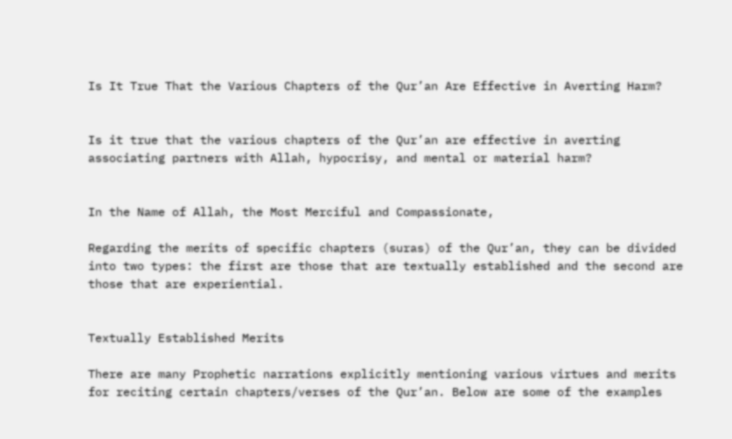Is It True That the Various Chapters of the Qur’an Are Effective in Averting Harm?


Is it true that the various chapters of the Qur’an are effective in averting associating partners with Allah, hypocrisy, and mental or material harm?


In the Name of Allah, the Most Merciful and Compassionate,

Regarding the merits of specific chapters (suras) of the Qur’an, they can be divided into two types: the first are those that are textually established and the second are those that are experiential.


Textually Established Merits

There are many Prophetic narrations explicitly mentioning various virtues and merits for reciting certain chapters/verses of the Qur’an. Below are some of the examples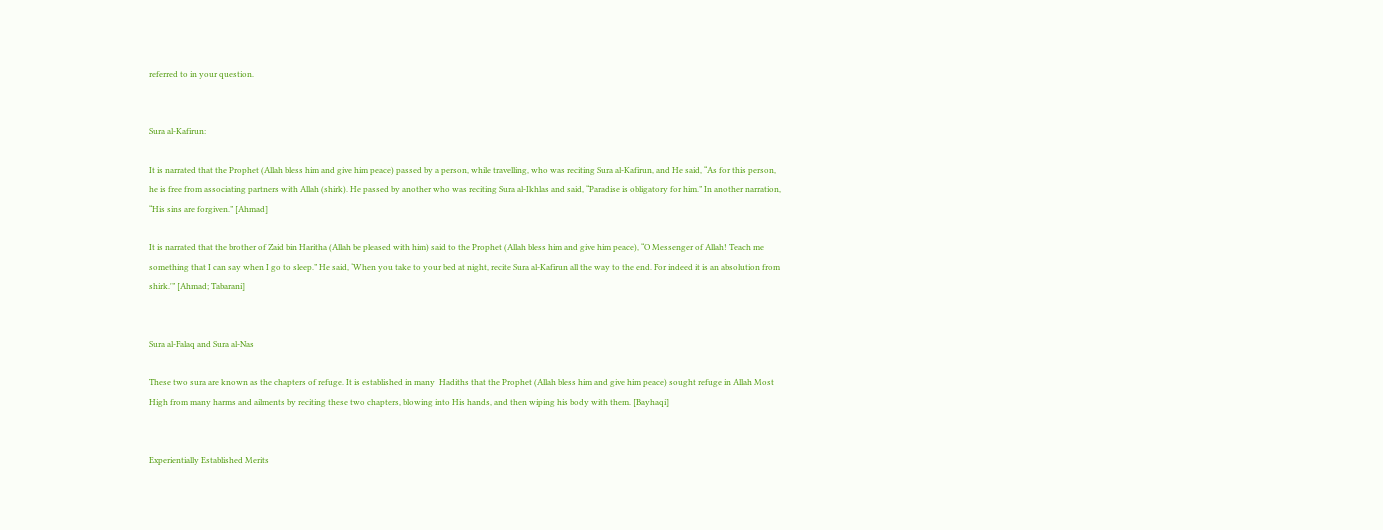referred to in your question.


Sura al-Kafirun:

It is narrated that the Prophet (Allah bless him and give him peace) passed by a person, while travelling, who was reciting Sura al-Kafirun, and He said, “As for this person, he is free from associating partners with Allah (shirk). He passed by another who was reciting Sura al-Ikhlas and said, “Paradise is obligatory for him.” In another narration, “His sins are forgiven.” [Ahmad]

It is narrated that the brother of Zaid bin Haritha (Allah be pleased with him) said to the Prophet (Allah bless him and give him peace), “O Messenger of Allah! Teach me something that I can say when I go to sleep.” He said, ‘When you take to your bed at night, recite Sura al-Kafirun all the way to the end. For indeed it is an absolution from shirk.'” [Ahmad; Tabarani]


Sura al-Falaq and Sura al-Nas

These two sura are known as the chapters of refuge. It is established in many  Hadiths that the Prophet (Allah bless him and give him peace) sought refuge in Allah Most High from many harms and ailments by reciting these two chapters, blowing into His hands, and then wiping his body with them. [Bayhaqi]


Experientially Established Merits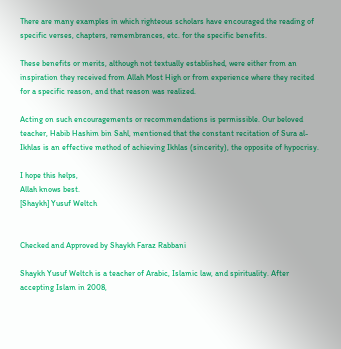There are many examples in which righteous scholars have encouraged the reading of specific verses, chapters, remembrances, etc. for the specific benefits.

These benefits or merits, although not textually established, were either from an inspiration they received from Allah Most High or from experience where they recited for a specific reason, and that reason was realized.

Acting on such encouragements or recommendations is permissible. Our beloved teacher, Habib Hashim bin Sahl, mentioned that the constant recitation of Sura al-Ikhlas is an effective method of achieving Ikhlas (sincerity), the opposite of hypocrisy.

I hope this helps,
Allah knows best.
[Shaykh] Yusuf Weltch


Checked and Approved by Shaykh Faraz Rabbani

Shaykh Yusuf Weltch is a teacher of Arabic, Islamic law, and spirituality. After accepting Islam in 2008,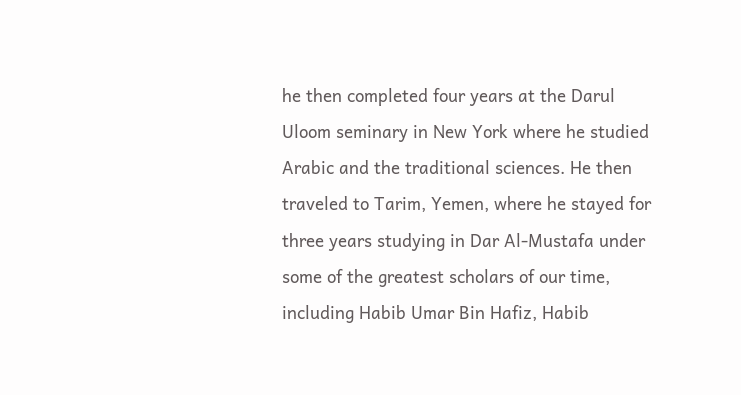he then completed four years at the Darul Uloom seminary in New York where he studied Arabic and the traditional sciences. He then traveled to Tarim, Yemen, where he stayed for three years studying in Dar Al-Mustafa under some of the greatest scholars of our time, including Habib Umar Bin Hafiz, Habib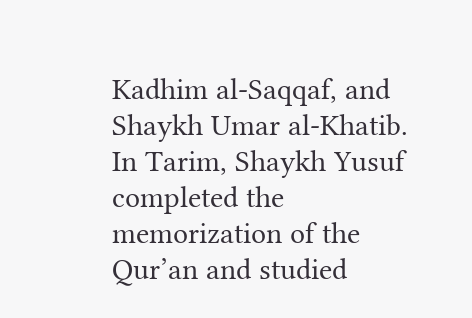Kadhim al-Saqqaf, and Shaykh Umar al-Khatib. In Tarim, Shaykh Yusuf completed the memorization of the Qur’an and studied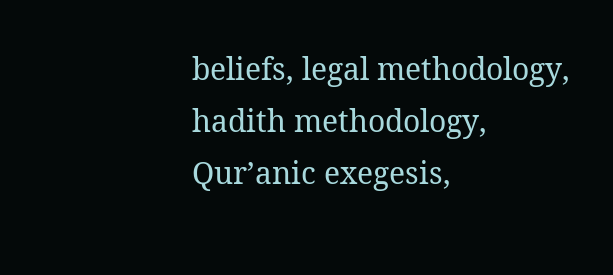beliefs, legal methodology, hadith methodology, Qur’anic exegesis,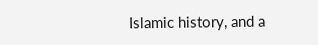Islamic history, and a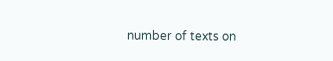number of texts on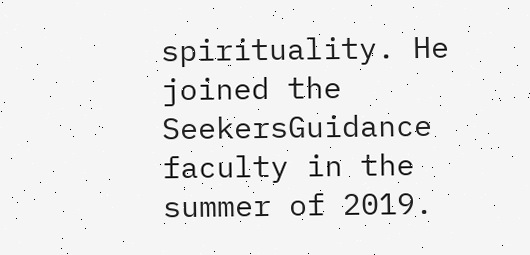spirituality. He joined the SeekersGuidance faculty in the summer of 2019.